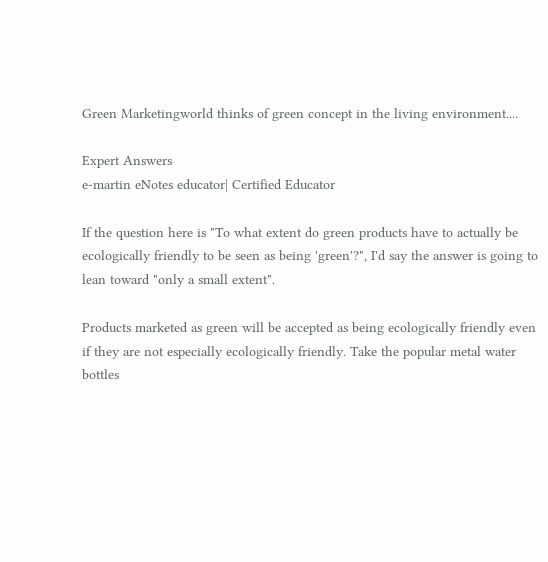Green Marketingworld thinks of green concept in the living environment....

Expert Answers
e-martin eNotes educator| Certified Educator

If the question here is "To what extent do green products have to actually be ecologically friendly to be seen as being 'green'?", I'd say the answer is going to lean toward "only a small extent".

Products marketed as green will be accepted as being ecologically friendly even if they are not especially ecologically friendly. Take the popular metal water bottles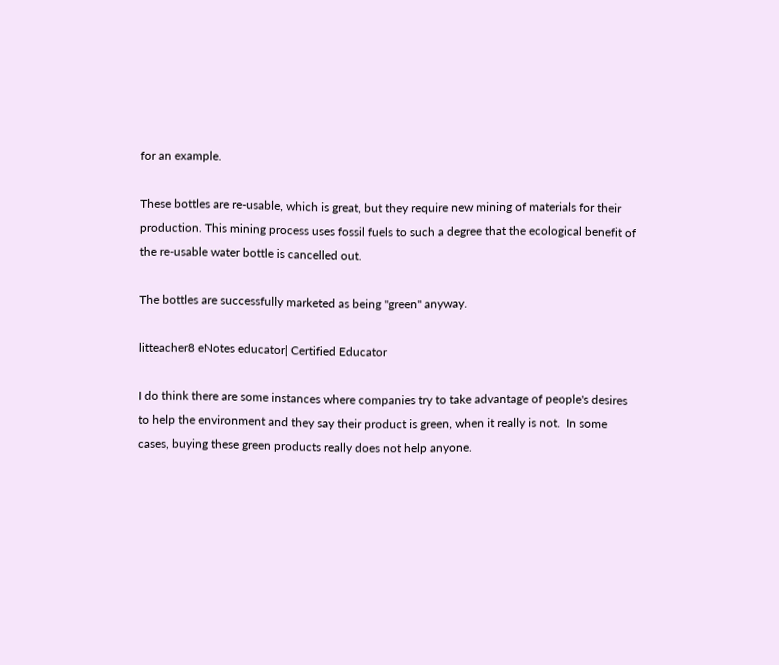for an example.

These bottles are re-usable, which is great, but they require new mining of materials for their production. This mining process uses fossil fuels to such a degree that the ecological benefit of the re-usable water bottle is cancelled out.

The bottles are successfully marketed as being "green" anyway.

litteacher8 eNotes educator| Certified Educator

I do think there are some instances where companies try to take advantage of people's desires to help the environment and they say their product is green, when it really is not.  In some cases, buying these green products really does not help anyone.